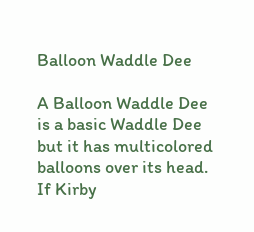Balloon Waddle Dee

A Balloon Waddle Dee is a basic Waddle Dee but it has multicolored balloons over its head. If Kirby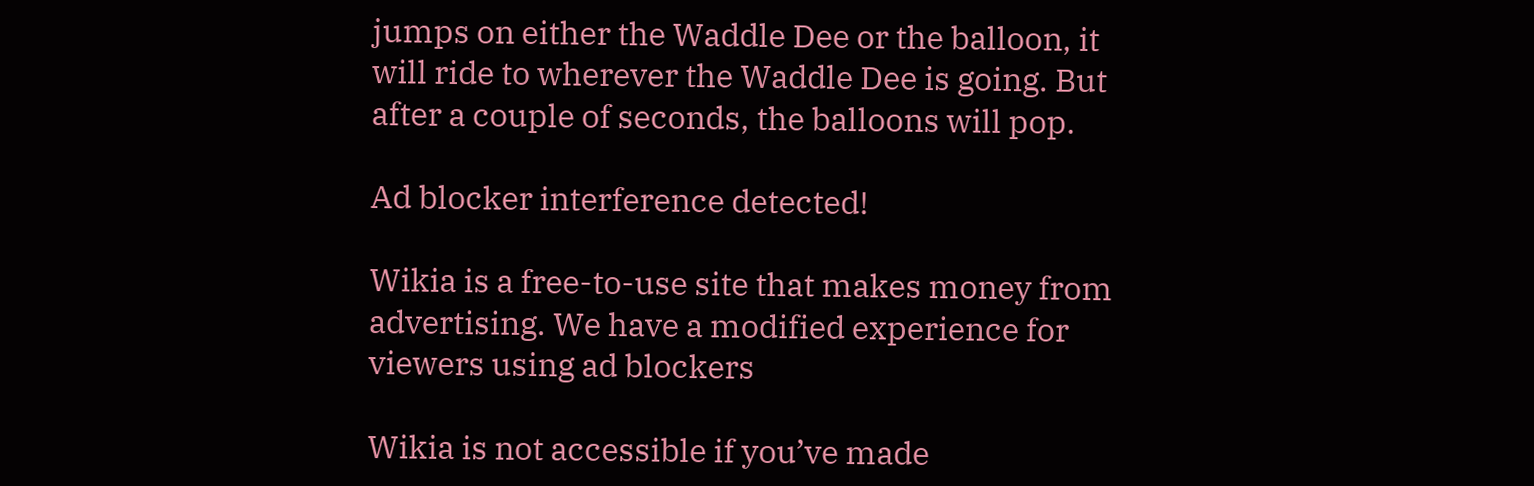jumps on either the Waddle Dee or the balloon, it will ride to wherever the Waddle Dee is going. But after a couple of seconds, the balloons will pop.

Ad blocker interference detected!

Wikia is a free-to-use site that makes money from advertising. We have a modified experience for viewers using ad blockers

Wikia is not accessible if you’ve made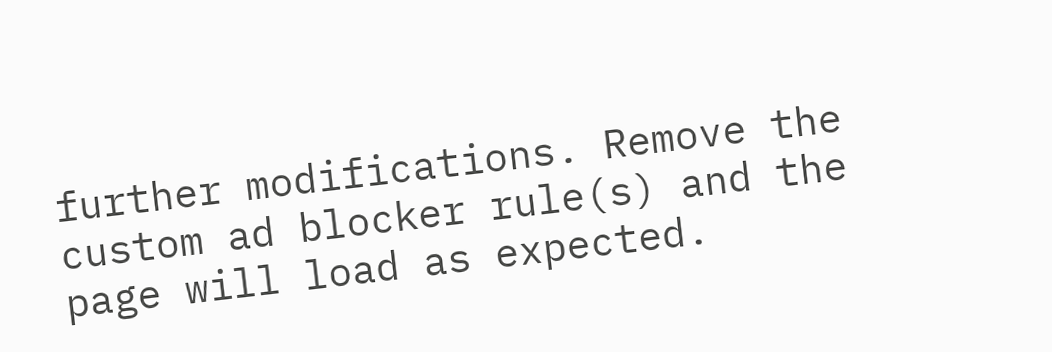further modifications. Remove the custom ad blocker rule(s) and the page will load as expected.